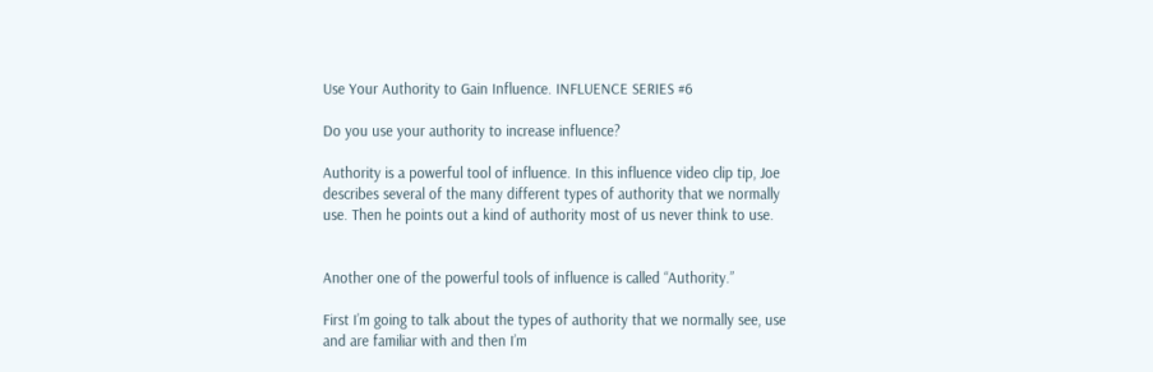Use Your Authority to Gain Influence. INFLUENCE SERIES #6

Do you use your authority to increase influence?

Authority is a powerful tool of influence. In this influence video clip tip, Joe describes several of the many different types of authority that we normally use. Then he points out a kind of authority most of us never think to use.


Another one of the powerful tools of influence is called “Authority.”

First I’m going to talk about the types of authority that we normally see, use and are familiar with and then I’m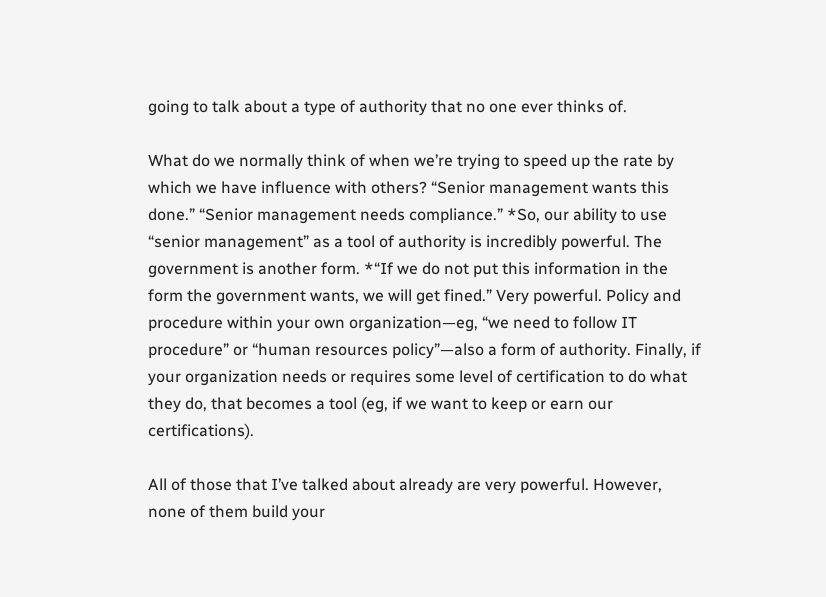going to talk about a type of authority that no one ever thinks of.

What do we normally think of when we’re trying to speed up the rate by which we have influence with others? “Senior management wants this done.” “Senior management needs compliance.” *So, our ability to use “senior management” as a tool of authority is incredibly powerful. The government is another form. *“If we do not put this information in the form the government wants, we will get fined.” Very powerful. Policy and procedure within your own organization—eg, “we need to follow IT procedure” or “human resources policy”—also a form of authority. Finally, if your organization needs or requires some level of certification to do what they do, that becomes a tool (eg, if we want to keep or earn our certifications).

All of those that I’ve talked about already are very powerful. However, none of them build your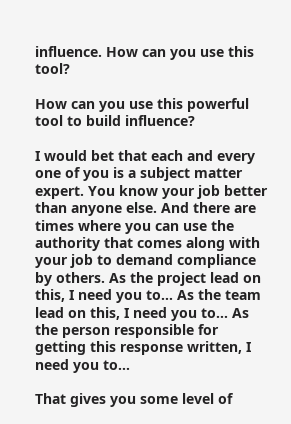influence. How can you use this tool?

How can you use this powerful tool to build influence?

I would bet that each and every one of you is a subject matter expert. You know your job better than anyone else. And there are times where you can use the authority that comes along with your job to demand compliance by others. As the project lead on this, I need you to... As the team lead on this, I need you to... As the person responsible for getting this response written, I need you to...

That gives you some level of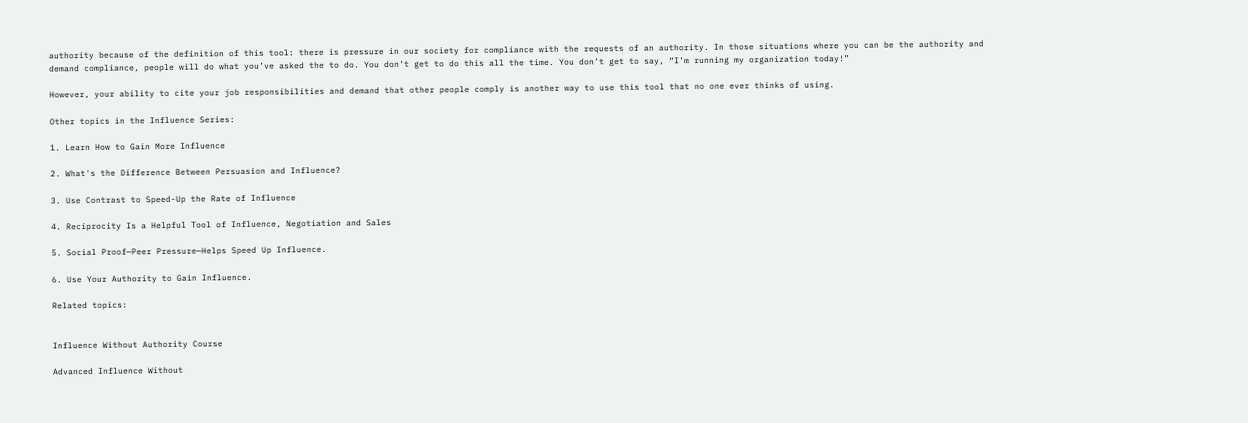authority because of the definition of this tool: there is pressure in our society for compliance with the requests of an authority. In those situations where you can be the authority and demand compliance, people will do what you’ve asked the to do. You don’t get to do this all the time. You don’t get to say, “I’m running my organization today!”

However, your ability to cite your job responsibilities and demand that other people comply is another way to use this tool that no one ever thinks of using.

Other topics in the Influence Series:

1. Learn How to Gain More Influence

2. What's the Difference Between Persuasion and Influence?

3. Use Contrast to Speed-Up the Rate of Influence

4. Reciprocity Is a Helpful Tool of Influence, Negotiation and Sales

5. Social Proof—Peer Pressure—Helps Speed Up Influence.

6. Use Your Authority to Gain Influence.

Related topics:


Influence Without Authority Course

Advanced Influence Without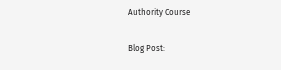Authority Course

Blog Post: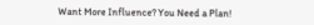Want More Influence? You Need a Plan!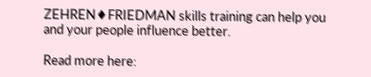ZEHREN♦FRIEDMAN skills training can help you and your people influence better.

Read more here: